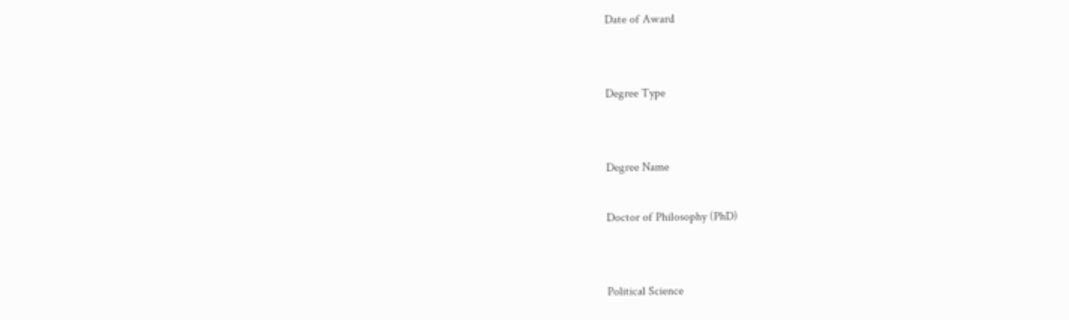Date of Award


Degree Type


Degree Name

Doctor of Philosophy (PhD)


Political Science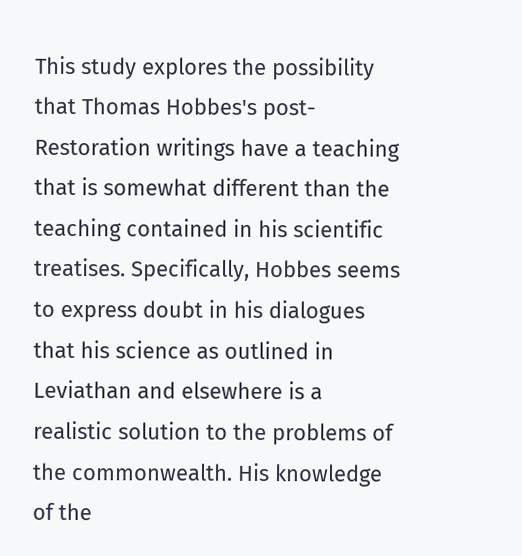This study explores the possibility that Thomas Hobbes's post-Restoration writings have a teaching that is somewhat different than the teaching contained in his scientific treatises. Specifically, Hobbes seems to express doubt in his dialogues that his science as outlined in Leviathan and elsewhere is a realistic solution to the problems of the commonwealth. His knowledge of the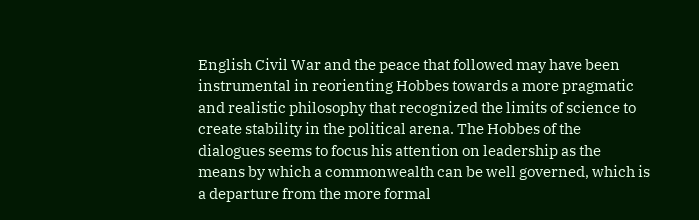English Civil War and the peace that followed may have been instrumental in reorienting Hobbes towards a more pragmatic and realistic philosophy that recognized the limits of science to create stability in the political arena. The Hobbes of the dialogues seems to focus his attention on leadership as the means by which a commonwealth can be well governed, which is a departure from the more formal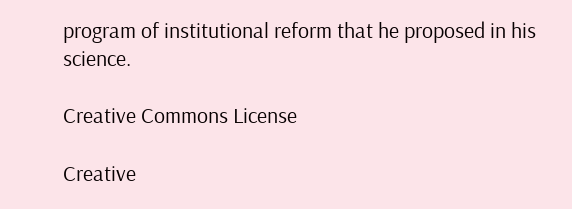program of institutional reform that he proposed in his science.

Creative Commons License

Creative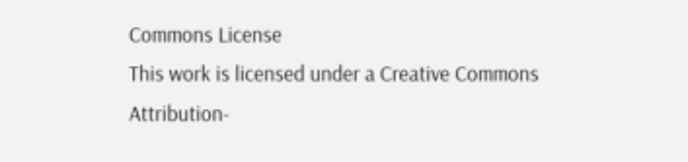Commons License
This work is licensed under a Creative Commons Attribution-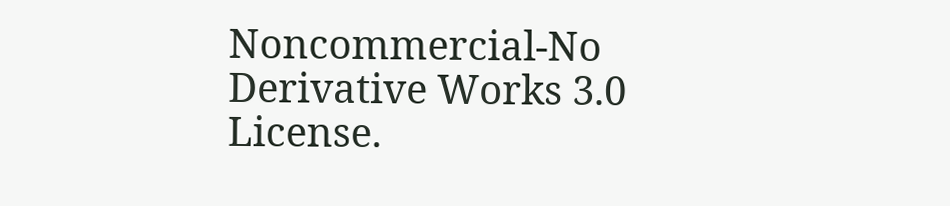Noncommercial-No Derivative Works 3.0 License.